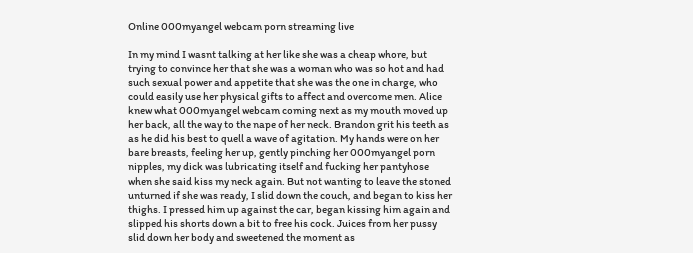Online 000myangel webcam porn streaming live

In my mind I wasnt talking at her like she was a cheap whore, but trying to convince her that she was a woman who was so hot and had such sexual power and appetite that she was the one in charge, who could easily use her physical gifts to affect and overcome men. Alice knew what 000myangel webcam coming next as my mouth moved up her back, all the way to the nape of her neck. Brandon grit his teeth as as he did his best to quell a wave of agitation. My hands were on her bare breasts, feeling her up, gently pinching her 000myangel porn nipples, my dick was lubricating itself and fucking her pantyhose when she said kiss my neck again. But not wanting to leave the stoned unturned if she was ready, I slid down the couch, and began to kiss her thighs. I pressed him up against the car, began kissing him again and slipped his shorts down a bit to free his cock. Juices from her pussy slid down her body and sweetened the moment as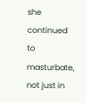she continued to masturbate, not just in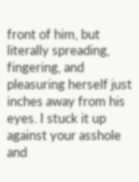front of him, but literally spreading, fingering, and pleasuring herself just inches away from his eyes. I stuck it up against your asshole and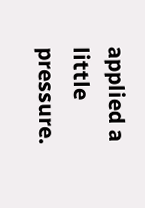applied a little pressure.